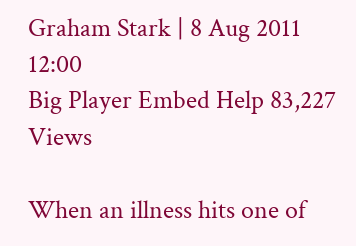Graham Stark | 8 Aug 2011 12:00
Big Player Embed Help 83,227 Views

When an illness hits one of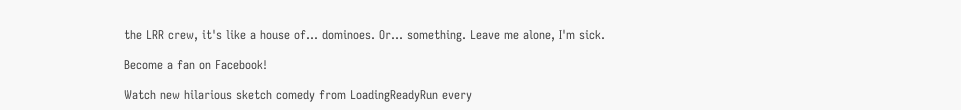the LRR crew, it's like a house of... dominoes. Or... something. Leave me alone, I'm sick.

Become a fan on Facebook!

Watch new hilarious sketch comedy from LoadingReadyRun every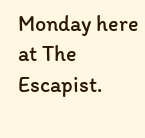Monday here at The Escapist.